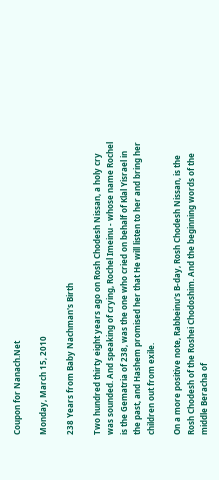Coupon for Nanach.Net

Monday, March 15, 2010

238 Years from Baby Nachman's Birth

Two hundred thirty eight years ago on Rosh Chodesh Nissan, a holy cry was sounded. And speaking of crying, Rochel Imeinu - whose name Rochel is the Gematria of 238, was the one who cried on behalf of Klal Yisrael in the past, and Hashem promised her that He will listen to her and bring her children out from exile.

On a more positive note, Rabbeinu's B-day, Rosh Chodesh Nissan, is the Rosh Chodesh of the Roshei Chodoshim. And the beginning words of the middle Beracha of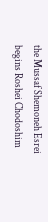the Mussaf Shemoneh Esrei begins Roshei Chodoshim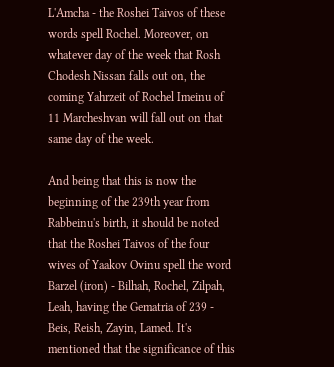L'Amcha - the Roshei Taivos of these words spell Rochel. Moreover, on whatever day of the week that Rosh Chodesh Nissan falls out on, the coming Yahrzeit of Rochel Imeinu of 11 Marcheshvan will fall out on that same day of the week.

And being that this is now the beginning of the 239th year from Rabbeinu's birth, it should be noted that the Roshei Taivos of the four wives of Yaakov Ovinu spell the word Barzel (iron) - Bilhah, Rochel, Zilpah, Leah, having the Gematria of 239 - Beis, Reish, Zayin, Lamed. It's mentioned that the significance of this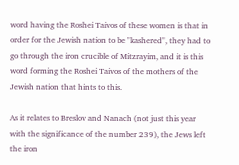word having the Roshei Taivos of these women is that in order for the Jewish nation to be "kashered", they had to go through the iron crucible of Mitzrayim, and it is this word forming the Roshei Taivos of the mothers of the Jewish nation that hints to this.

As it relates to Breslov and Nanach (not just this year with the significance of the number 239), the Jews left the iron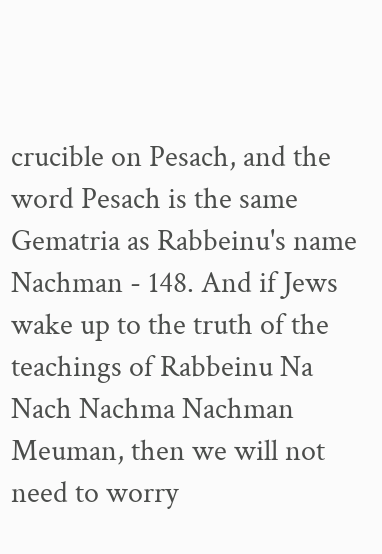crucible on Pesach, and the word Pesach is the same Gematria as Rabbeinu's name Nachman - 148. And if Jews wake up to the truth of the teachings of Rabbeinu Na Nach Nachma Nachman Meuman, then we will not need to worry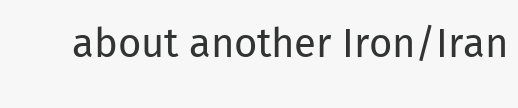about another Iron/Iran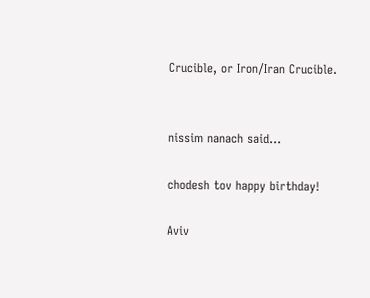Crucible, or Iron/Iran Crucible.


nissim nanach said...

chodesh tov happy birthday!

Aviv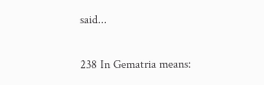said...

238 In Gematria means: